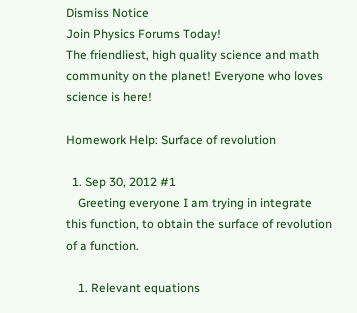Dismiss Notice
Join Physics Forums Today!
The friendliest, high quality science and math community on the planet! Everyone who loves science is here!

Homework Help: Surface of revolution

  1. Sep 30, 2012 #1
    Greeting everyone I am trying in integrate this function, to obtain the surface of revolution of a function.

    1. Relevant equations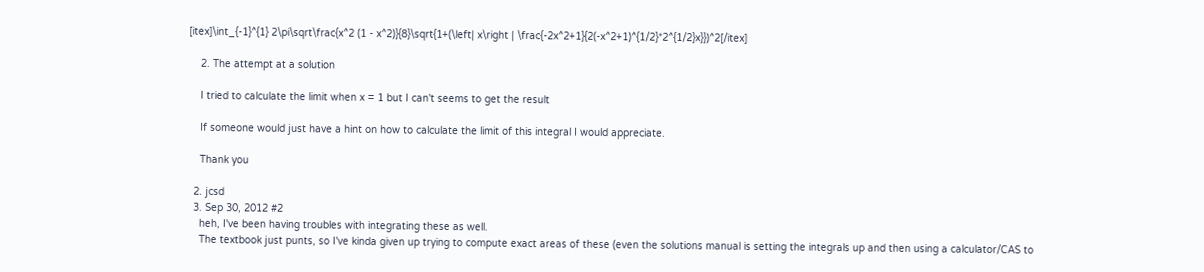[itex]\int_{-1}^{1} 2\pi\sqrt\frac{x^2 (1 - x^2)}{8}\sqrt{1+(\left| x\right | \frac{-2x^2+1}{2(-x^2+1)^{1/2}*2^{1/2}x}})^2[/itex]

    2. The attempt at a solution

    I tried to calculate the limit when x = 1 but I can't seems to get the result

    If someone would just have a hint on how to calculate the limit of this integral I would appreciate.

    Thank you

  2. jcsd
  3. Sep 30, 2012 #2
    heh, I've been having troubles with integrating these as well.
    The textbook just punts, so I've kinda given up trying to compute exact areas of these (even the solutions manual is setting the integrals up and then using a calculator/CAS to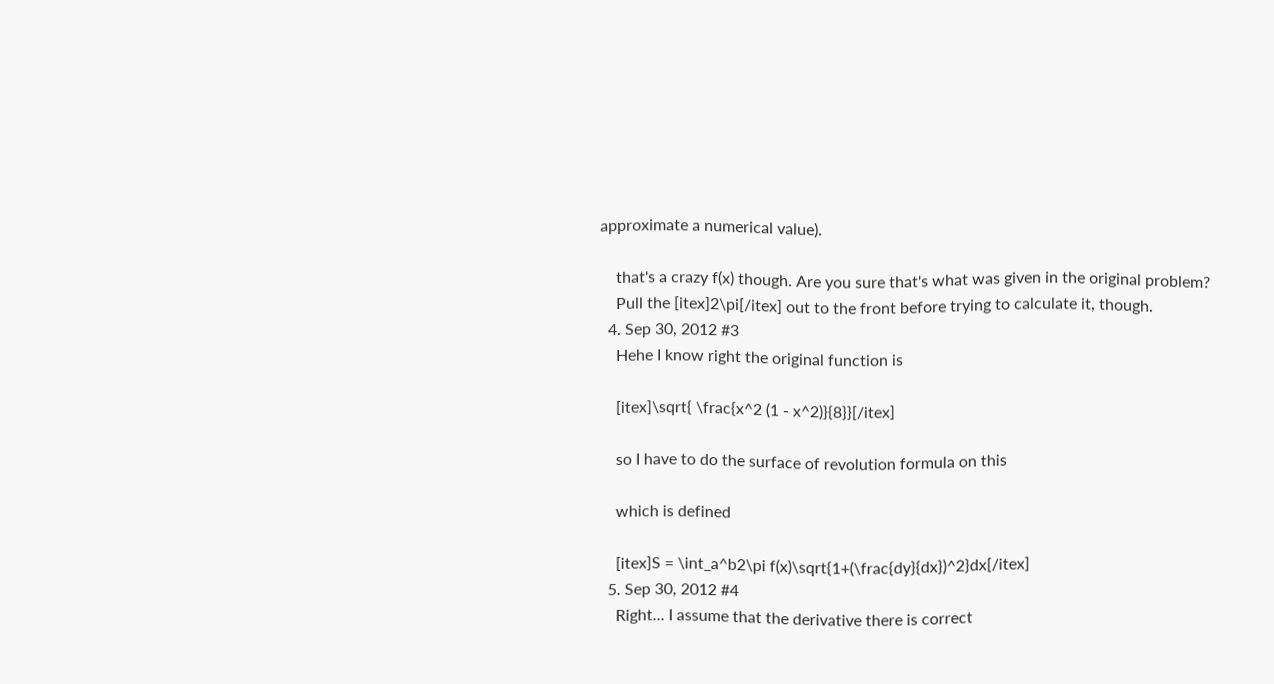approximate a numerical value).

    that's a crazy f(x) though. Are you sure that's what was given in the original problem?
    Pull the [itex]2\pi[/itex] out to the front before trying to calculate it, though.
  4. Sep 30, 2012 #3
    Hehe I know right the original function is

    [itex]\sqrt{ \frac{x^2 (1 - x^2)}{8}}[/itex]

    so I have to do the surface of revolution formula on this

    which is defined

    [itex]S = \int_a^b2\pi f(x)\sqrt{1+(\frac{dy}{dx})^2}dx[/itex]
  5. Sep 30, 2012 #4
    Right... I assume that the derivative there is correct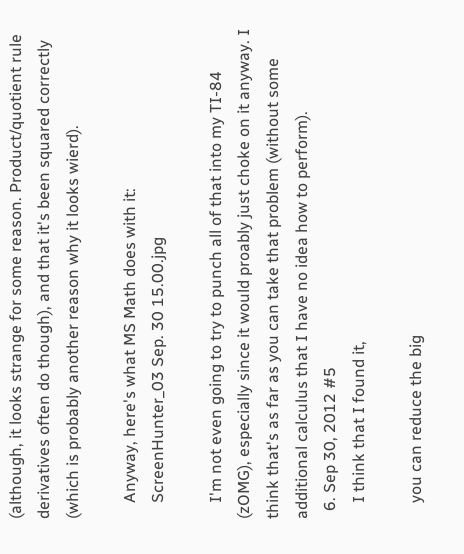(although, it looks strange for some reason. Product/quotient rule derivatives often do though), and that it's been squared correctly (which is probably another reason why it looks wierd).

    Anyway, here's what MS Math does with it:
    ScreenHunter_03 Sep. 30 15.00.jpg

    I'm not even going to try to punch all of that into my TI-84 (zOMG), especially since it would proably just choke on it anyway. I think that's as far as you can take that problem (without some additional calculus that I have no idea how to perform).
  6. Sep 30, 2012 #5
    I think that I found it,

    you can reduce the big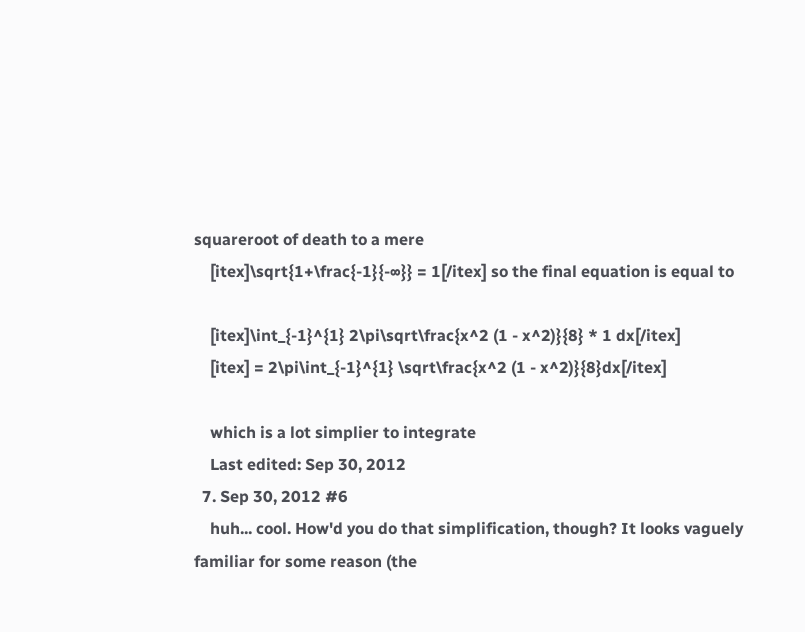squareroot of death to a mere
    [itex]\sqrt{1+\frac{-1}{-∞}} = 1[/itex] so the final equation is equal to

    [itex]\int_{-1}^{1} 2\pi\sqrt\frac{x^2 (1 - x^2)}{8} * 1 dx[/itex]
    [itex] = 2\pi\int_{-1}^{1} \sqrt\frac{x^2 (1 - x^2)}{8}dx[/itex]

    which is a lot simplier to integrate
    Last edited: Sep 30, 2012
  7. Sep 30, 2012 #6
    huh... cool. How'd you do that simplification, though? It looks vaguely familiar for some reason (the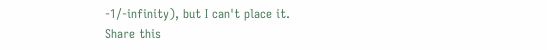-1/-infinity), but I can't place it.
Share this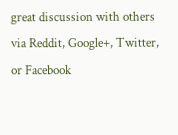great discussion with others via Reddit, Google+, Twitter, or Facebook